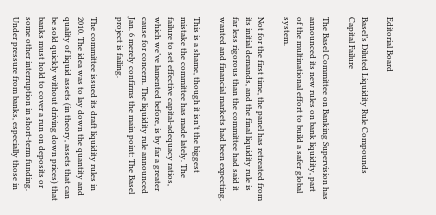Editorial Board

Basel’s Diluted Liquidity Rule Compounds Capital Failure

The Basel Committee on Banking Supervision has announced its new rules on bank liquidity, part of the multinational effort to build a safer global system.

Not for the first time, the panel has retreated from its initial demands, and the final liquidity rule is far less rigorous than the committee had said it wanted and financial markets had been expecting.

This is a shame, though it isn’t the biggest mistake the committee has made lately. The failure to set effective capital-adequacy ratios, which we’ve lamented before, is by far a greater cause for concern. The liquidity rule announced Jan. 6 merely confirms the main point: The Basel project is failing.

The committee issued its draft liquidity rules in 2010. The idea was to lay down the quantity and quality of liquid assets (in theory, assets that can be sold quickly without driving down prices) that banks must hold to cover a run on deposits or some other interruption in short-term funding. Under pressure from banks, especially those in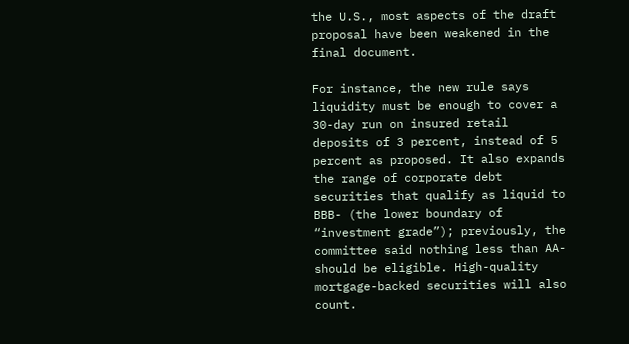the U.S., most aspects of the draft proposal have been weakened in the final document.

For instance, the new rule says liquidity must be enough to cover a 30-day run on insured retail deposits of 3 percent, instead of 5 percent as proposed. It also expands the range of corporate debt securities that qualify as liquid to BBB- (the lower boundary of “investment grade”); previously, the committee said nothing less than AA- should be eligible. High-quality mortgage-backed securities will also count.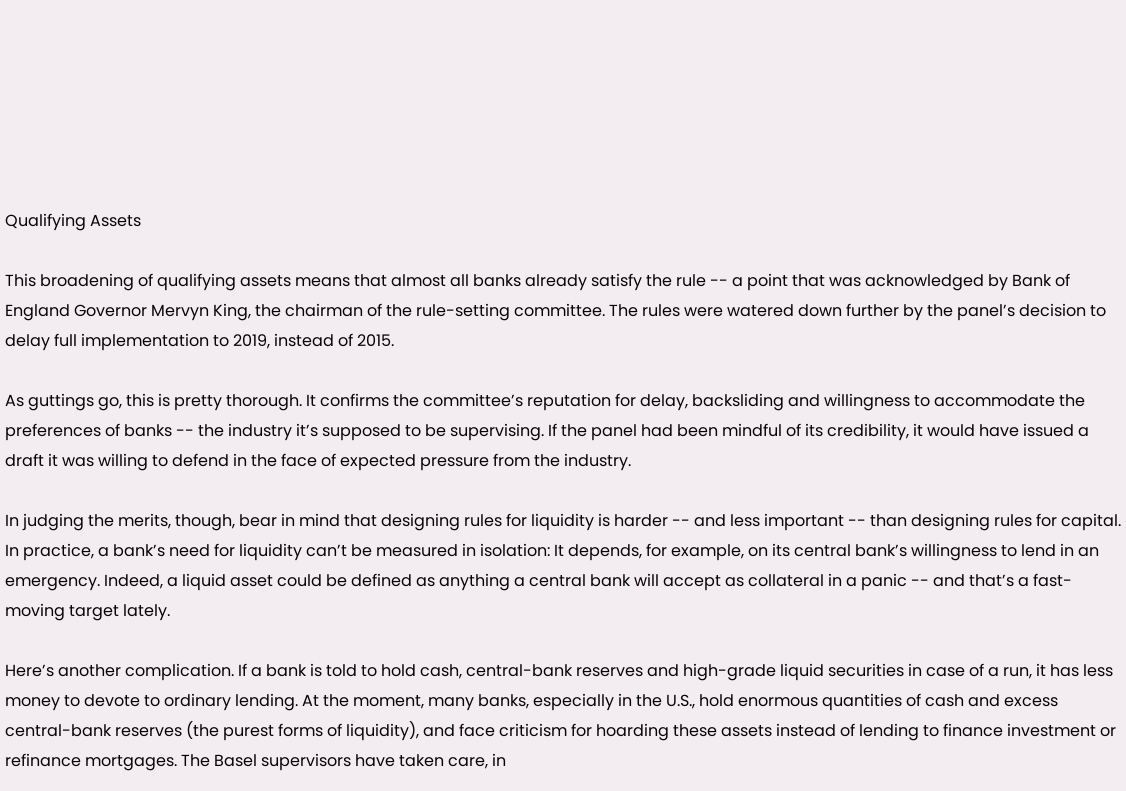Qualifying Assets

This broadening of qualifying assets means that almost all banks already satisfy the rule -- a point that was acknowledged by Bank of England Governor Mervyn King, the chairman of the rule-setting committee. The rules were watered down further by the panel’s decision to delay full implementation to 2019, instead of 2015.

As guttings go, this is pretty thorough. It confirms the committee’s reputation for delay, backsliding and willingness to accommodate the preferences of banks -- the industry it’s supposed to be supervising. If the panel had been mindful of its credibility, it would have issued a draft it was willing to defend in the face of expected pressure from the industry.

In judging the merits, though, bear in mind that designing rules for liquidity is harder -- and less important -- than designing rules for capital. In practice, a bank’s need for liquidity can’t be measured in isolation: It depends, for example, on its central bank’s willingness to lend in an emergency. Indeed, a liquid asset could be defined as anything a central bank will accept as collateral in a panic -- and that’s a fast-moving target lately.

Here’s another complication. If a bank is told to hold cash, central-bank reserves and high-grade liquid securities in case of a run, it has less money to devote to ordinary lending. At the moment, many banks, especially in the U.S., hold enormous quantities of cash and excess central-bank reserves (the purest forms of liquidity), and face criticism for hoarding these assets instead of lending to finance investment or refinance mortgages. The Basel supervisors have taken care, in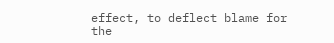effect, to deflect blame for the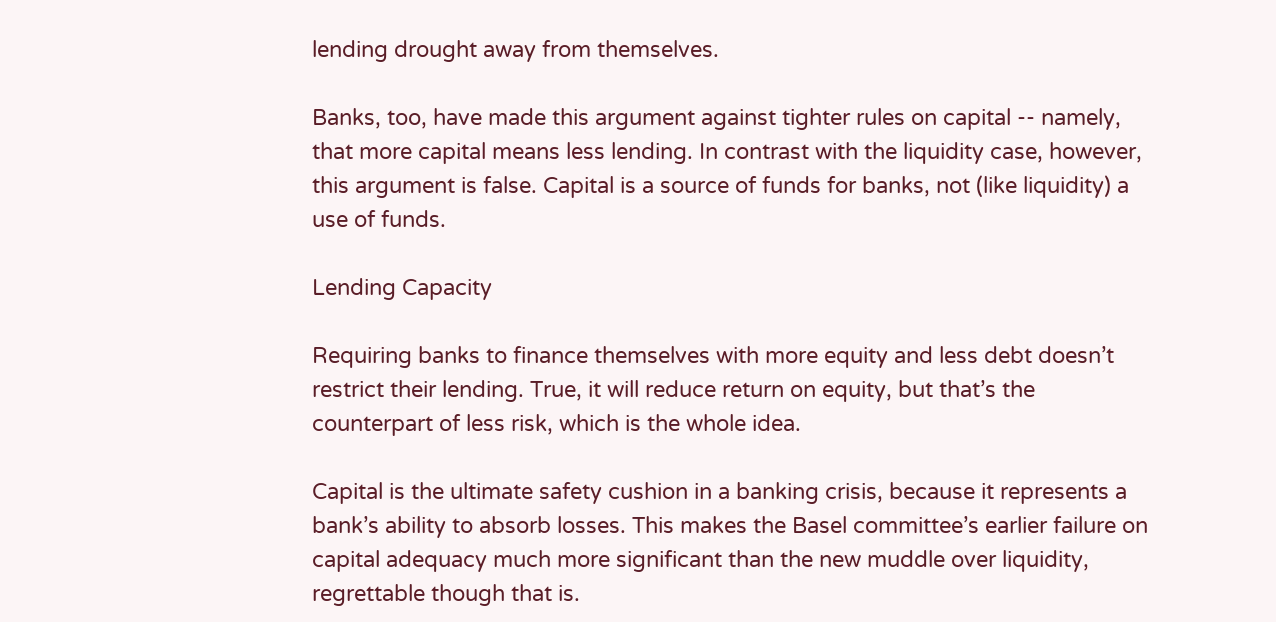lending drought away from themselves.

Banks, too, have made this argument against tighter rules on capital -- namely, that more capital means less lending. In contrast with the liquidity case, however, this argument is false. Capital is a source of funds for banks, not (like liquidity) a use of funds.

Lending Capacity

Requiring banks to finance themselves with more equity and less debt doesn’t restrict their lending. True, it will reduce return on equity, but that’s the counterpart of less risk, which is the whole idea.

Capital is the ultimate safety cushion in a banking crisis, because it represents a bank’s ability to absorb losses. This makes the Basel committee’s earlier failure on capital adequacy much more significant than the new muddle over liquidity, regrettable though that is.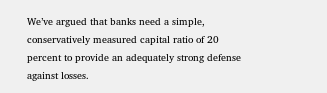We’ve argued that banks need a simple, conservatively measured capital ratio of 20 percent to provide an adequately strong defense against losses.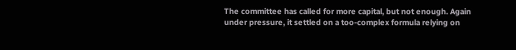The committee has called for more capital, but not enough. Again under pressure, it settled on a too-complex formula relying on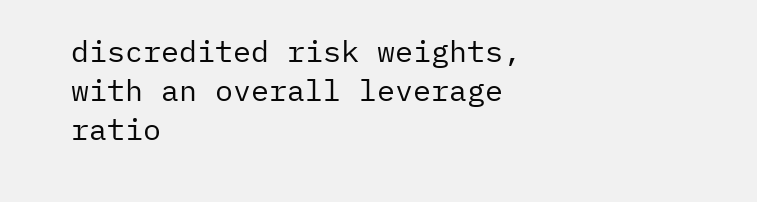discredited risk weights, with an overall leverage ratio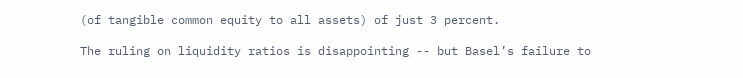(of tangible common equity to all assets) of just 3 percent.

The ruling on liquidity ratios is disappointing -- but Basel’s failure to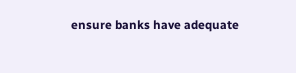ensure banks have adequate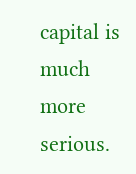capital is much more serious.